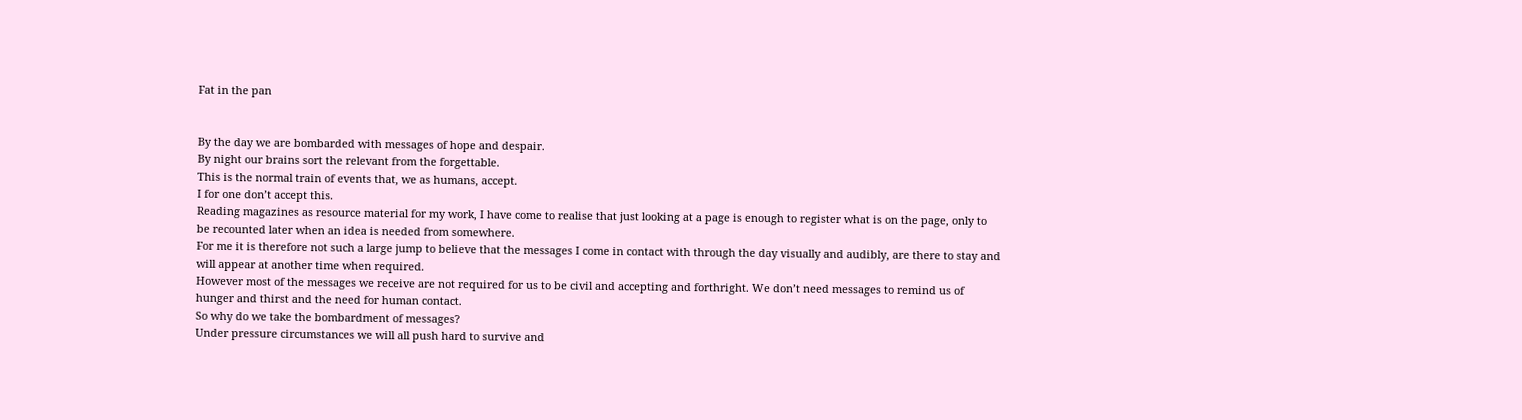Fat in the pan


By the day we are bombarded with messages of hope and despair.
By night our brains sort the relevant from the forgettable.
This is the normal train of events that, we as humans, accept.
I for one don’t accept this.
Reading magazines as resource material for my work, I have come to realise that just looking at a page is enough to register what is on the page, only to be recounted later when an idea is needed from somewhere.
For me it is therefore not such a large jump to believe that the messages I come in contact with through the day visually and audibly, are there to stay and will appear at another time when required.
However most of the messages we receive are not required for us to be civil and accepting and forthright. We don’t need messages to remind us of hunger and thirst and the need for human contact.
So why do we take the bombardment of messages?
Under pressure circumstances we will all push hard to survive and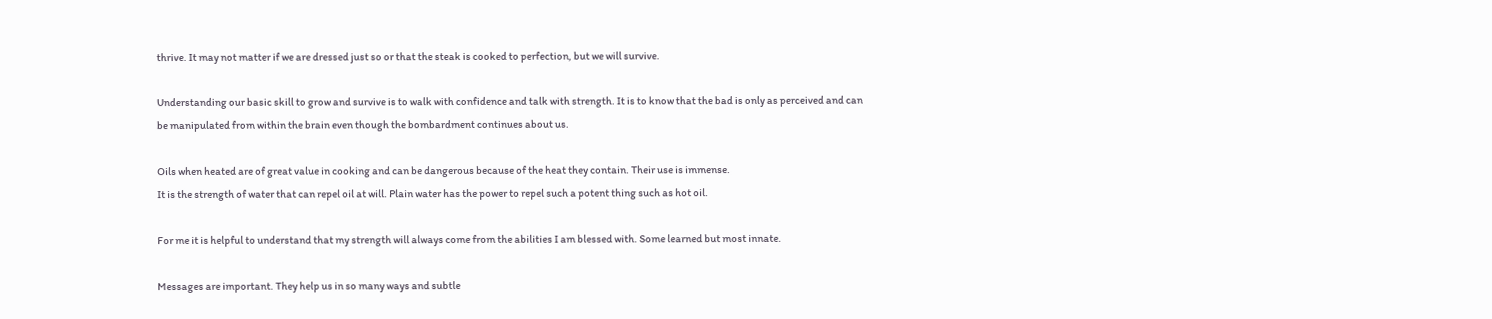thrive. It may not matter if we are dressed just so or that the steak is cooked to perfection, but we will survive.

Understanding our basic skill to grow and survive is to walk with confidence and talk with strength. It is to know that the bad is only as perceived and can be manipulated from within the brain even though the bombardment continues about us.

Oils when heated are of great value in cooking and can be dangerous because of the heat they contain. Their use is immense.
It is the strength of water that can repel oil at will. Plain water has the power to repel such a potent thing such as hot oil.

For me it is helpful to understand that my strength will always come from the abilities I am blessed with. Some learned but most innate.

Messages are important. They help us in so many ways and subtle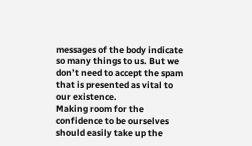messages of the body indicate so many things to us. But we don’t need to accept the spam that is presented as vital to our existence.
Making room for the confidence to be ourselves should easily take up the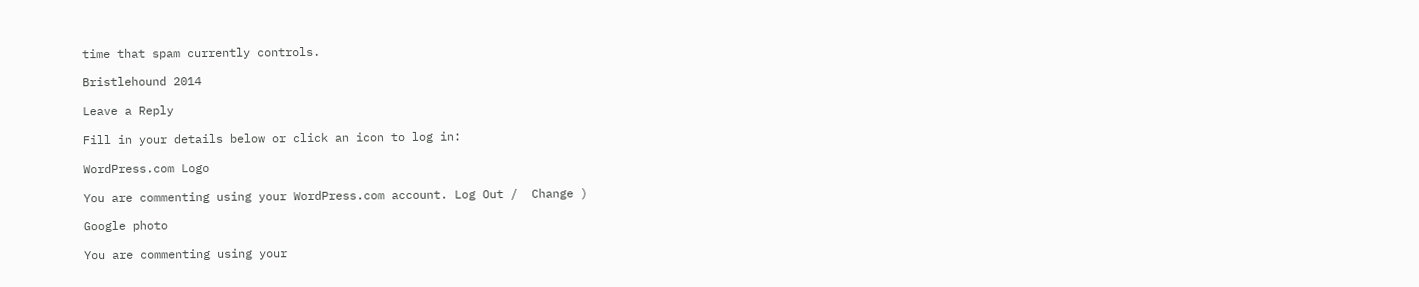time that spam currently controls.

Bristlehound 2014

Leave a Reply

Fill in your details below or click an icon to log in:

WordPress.com Logo

You are commenting using your WordPress.com account. Log Out /  Change )

Google photo

You are commenting using your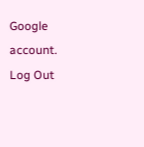Google account. Log Out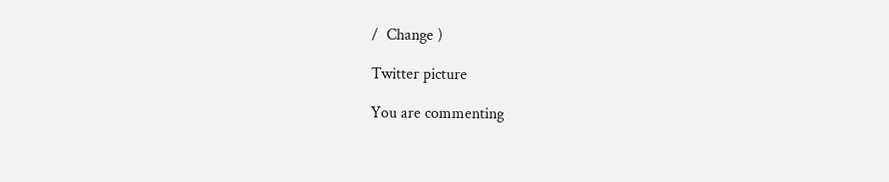/  Change )

Twitter picture

You are commenting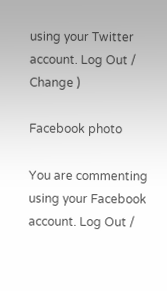using your Twitter account. Log Out /  Change )

Facebook photo

You are commenting using your Facebook account. Log Out /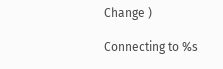Change )

Connecting to %s